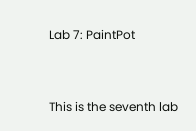Lab 7: PaintPot


This is the seventh lab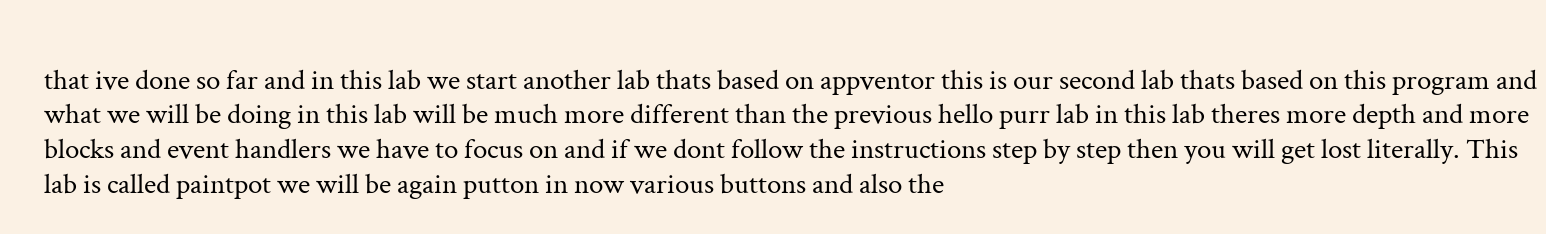that ive done so far and in this lab we start another lab thats based on appventor this is our second lab thats based on this program and what we will be doing in this lab will be much more different than the previous hello purr lab in this lab theres more depth and more blocks and event handlers we have to focus on and if we dont follow the instructions step by step then you will get lost literally. This lab is called paintpot we will be again putton in now various buttons and also the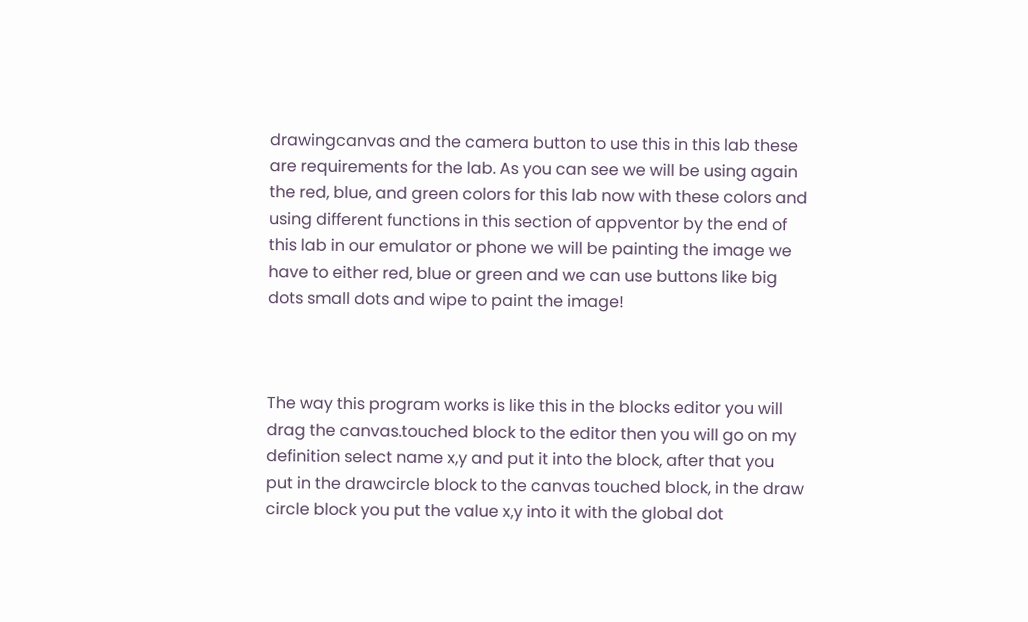drawingcanvas and the camera button to use this in this lab these are requirements for the lab. As you can see we will be using again the red, blue, and green colors for this lab now with these colors and using different functions in this section of appventor by the end of this lab in our emulator or phone we will be painting the image we have to either red, blue or green and we can use buttons like big dots small dots and wipe to paint the image!



The way this program works is like this in the blocks editor you will drag the canvas.touched block to the editor then you will go on my definition select name x,y and put it into the block, after that you put in the drawcircle block to the canvas touched block, in the draw circle block you put the value x,y into it with the global dot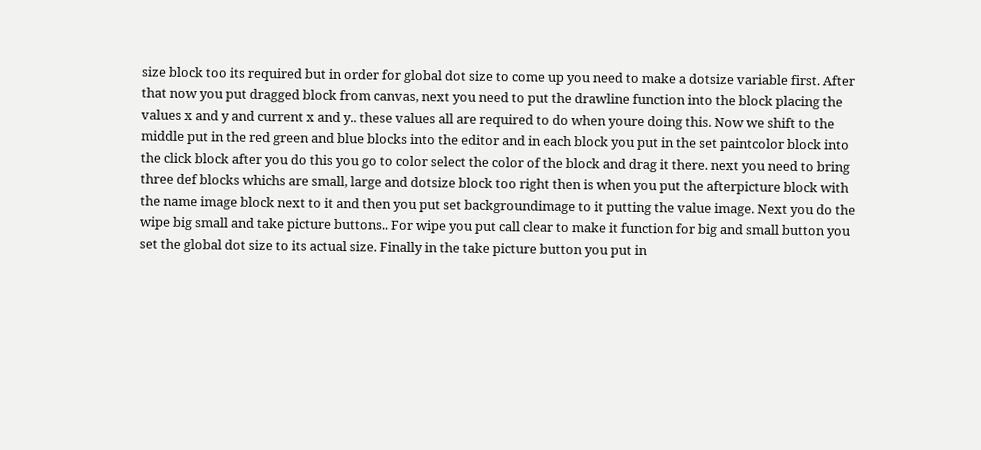size block too its required but in order for global dot size to come up you need to make a dotsize variable first. After that now you put dragged block from canvas, next you need to put the drawline function into the block placing the values x and y and current x and y.. these values all are required to do when youre doing this. Now we shift to the middle put in the red green and blue blocks into the editor and in each block you put in the set paintcolor block into the click block after you do this you go to color select the color of the block and drag it there. next you need to bring three def blocks whichs are small, large and dotsize block too right then is when you put the afterpicture block with the name image block next to it and then you put set backgroundimage to it putting the value image. Next you do the wipe big small and take picture buttons.. For wipe you put call clear to make it function for big and small button you set the global dot size to its actual size. Finally in the take picture button you put in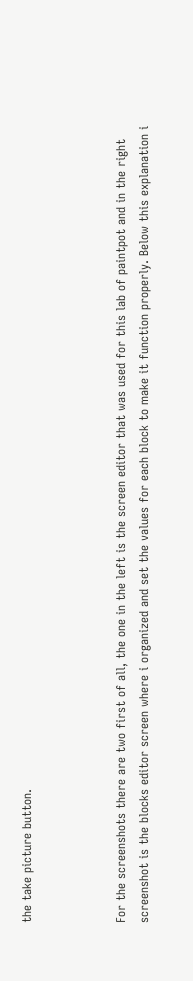the take picture button.



For the screenshots there are two first of all, the one in the left is the screen editor that was used for this lab of paintpot and in the right screenshot is the blocks editor screen where i organized and set the values for each block to make it function properly. Below this explanation i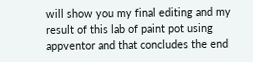will show you my final editing and my result of this lab of paint pot using appventor and that concludes the end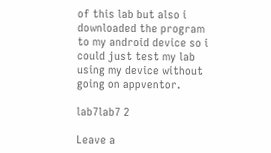of this lab but also i downloaded the program to my android device so i could just test my lab using my device without going on appventor.

lab7lab7 2

Leave a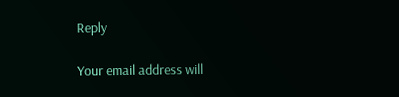Reply

Your email address will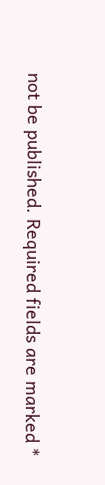not be published. Required fields are marked *